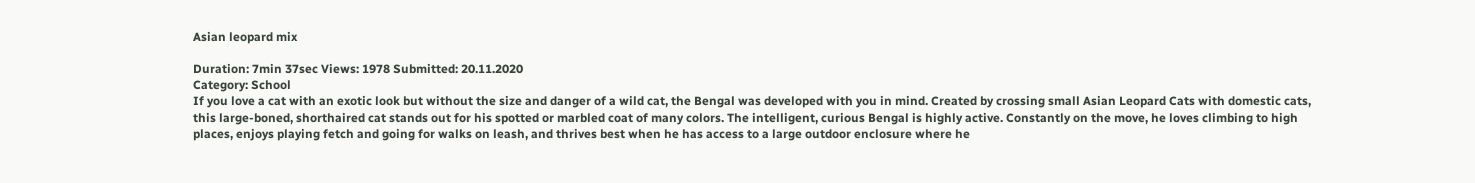Asian leopard mix

Duration: 7min 37sec Views: 1978 Submitted: 20.11.2020
Category: School
If you love a cat with an exotic look but without the size and danger of a wild cat, the Bengal was developed with you in mind. Created by crossing small Asian Leopard Cats with domestic cats, this large-boned, shorthaired cat stands out for his spotted or marbled coat of many colors. The intelligent, curious Bengal is highly active. Constantly on the move, he loves climbing to high places, enjoys playing fetch and going for walks on leash, and thrives best when he has access to a large outdoor enclosure where he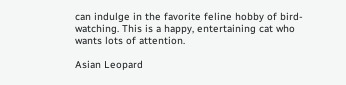can indulge in the favorite feline hobby of bird-watching. This is a happy, entertaining cat who wants lots of attention.

Asian Leopard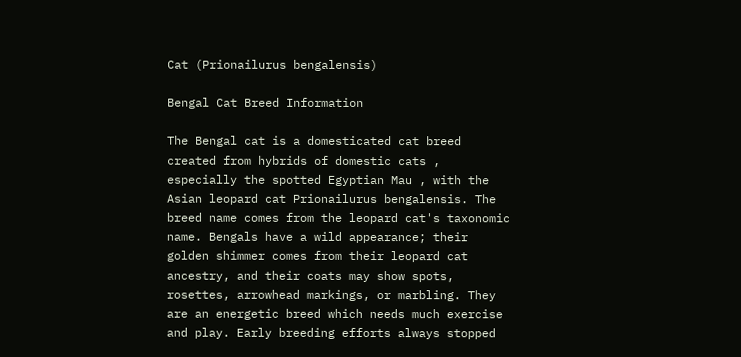Cat (Prionailurus bengalensis)

Bengal Cat Breed Information

The Bengal cat is a domesticated cat breed created from hybrids of domestic cats , especially the spotted Egyptian Mau , with the Asian leopard cat Prionailurus bengalensis. The breed name comes from the leopard cat's taxonomic name. Bengals have a wild appearance; their golden shimmer comes from their leopard cat ancestry, and their coats may show spots, rosettes, arrowhead markings, or marbling. They are an energetic breed which needs much exercise and play. Early breeding efforts always stopped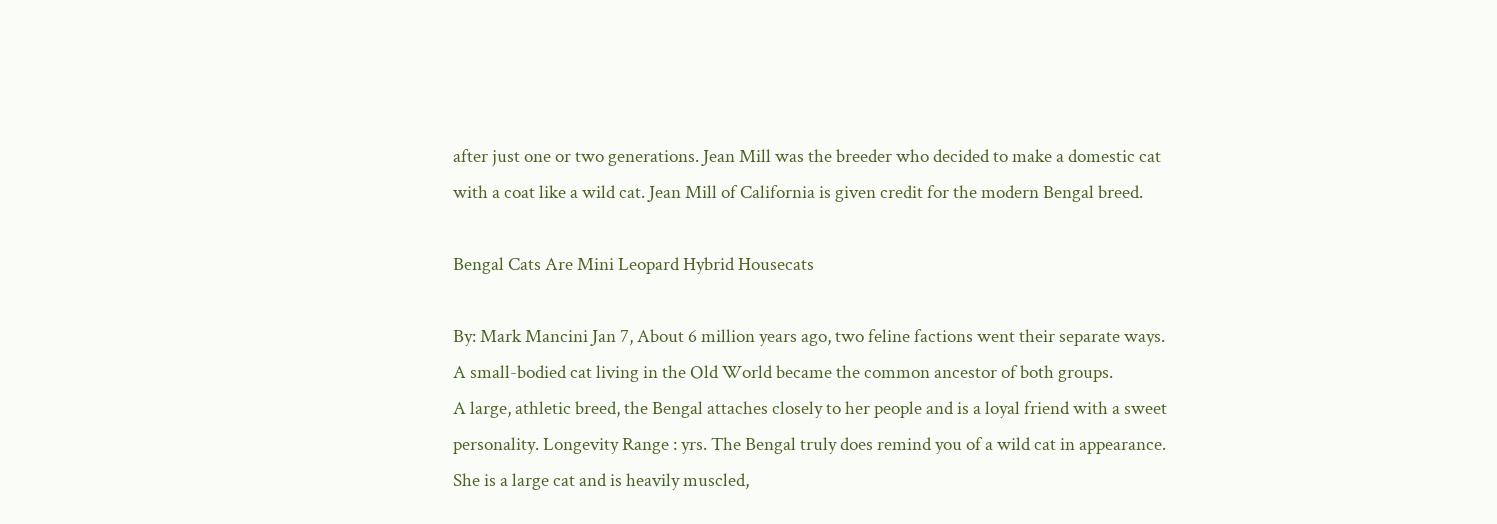after just one or two generations. Jean Mill was the breeder who decided to make a domestic cat with a coat like a wild cat. Jean Mill of California is given credit for the modern Bengal breed.

Bengal Cats Are Mini Leopard Hybrid Housecats

By: Mark Mancini Jan 7, About 6 million years ago, two feline factions went their separate ways. A small-bodied cat living in the Old World became the common ancestor of both groups.
A large, athletic breed, the Bengal attaches closely to her people and is a loyal friend with a sweet personality. Longevity Range : yrs. The Bengal truly does remind you of a wild cat in appearance. She is a large cat and is heavily muscled,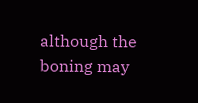although the boning may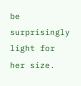be surprisingly light for her size.